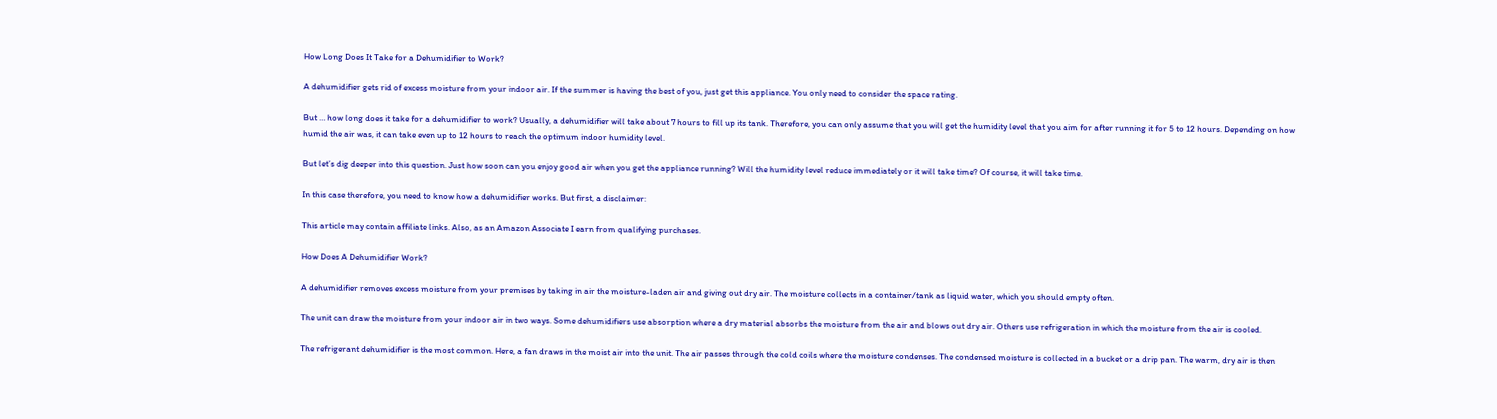How Long Does It Take for a Dehumidifier to Work?

A dehumidifier gets rid of excess moisture from your indoor air. If the summer is having the best of you, just get this appliance. You only need to consider the space rating.

But … how long does it take for a dehumidifier to work? Usually, a dehumidifier will take about 7 hours to fill up its tank. Therefore, you can only assume that you will get the humidity level that you aim for after running it for 5 to 12 hours. Depending on how humid the air was, it can take even up to 12 hours to reach the optimum indoor humidity level.

But let’s dig deeper into this question. Just how soon can you enjoy good air when you get the appliance running? Will the humidity level reduce immediately or it will take time? Of course, it will take time.

In this case therefore, you need to know how a dehumidifier works. But first, a disclaimer:

This article may contain affiliate links. Also, as an Amazon Associate I earn from qualifying purchases.

How Does A Dehumidifier Work?

A dehumidifier removes excess moisture from your premises by taking in air the moisture-laden air and giving out dry air. The moisture collects in a container/tank as liquid water, which you should empty often.

The unit can draw the moisture from your indoor air in two ways. Some dehumidifiers use absorption where a dry material absorbs the moisture from the air and blows out dry air. Others use refrigeration in which the moisture from the air is cooled.

The refrigerant dehumidifier is the most common. Here, a fan draws in the moist air into the unit. The air passes through the cold coils where the moisture condenses. The condensed moisture is collected in a bucket or a drip pan. The warm, dry air is then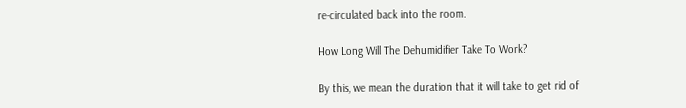re-circulated back into the room.

How Long Will The Dehumidifier Take To Work?

By this, we mean the duration that it will take to get rid of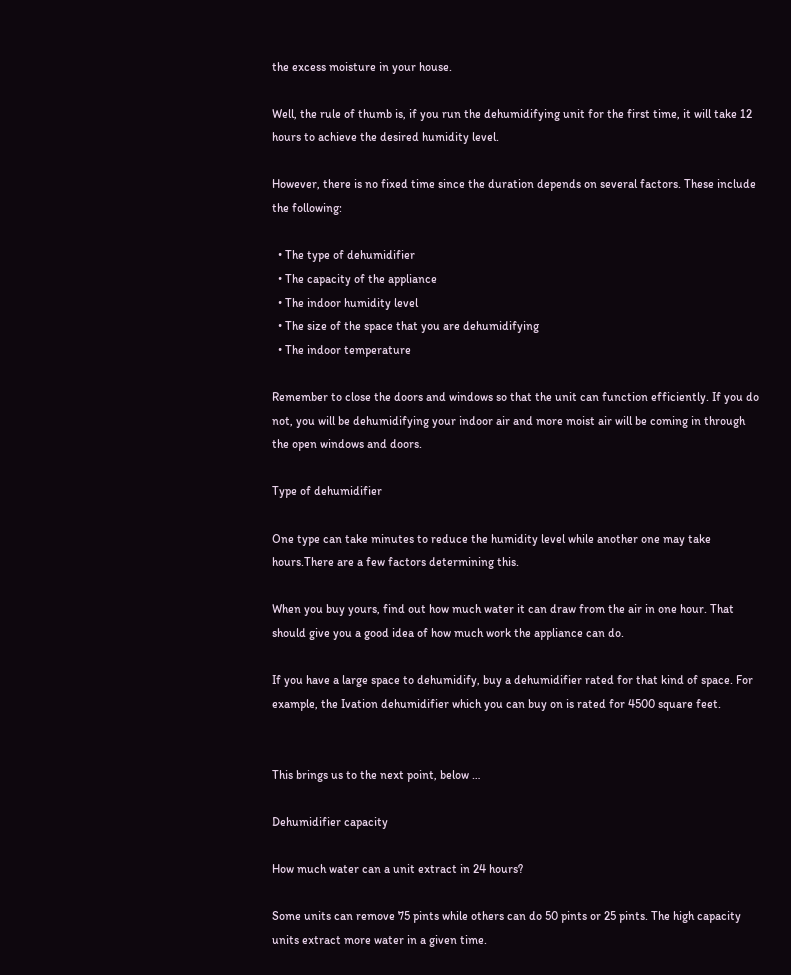the excess moisture in your house.

Well, the rule of thumb is, if you run the dehumidifying unit for the first time, it will take 12 hours to achieve the desired humidity level.

However, there is no fixed time since the duration depends on several factors. These include the following:

  • The type of dehumidifier
  • The capacity of the appliance
  • The indoor humidity level
  • The size of the space that you are dehumidifying
  • The indoor temperature

Remember to close the doors and windows so that the unit can function efficiently. If you do not, you will be dehumidifying your indoor air and more moist air will be coming in through the open windows and doors.

Type of dehumidifier

One type can take minutes to reduce the humidity level while another one may take hours.There are a few factors determining this.

When you buy yours, find out how much water it can draw from the air in one hour. That should give you a good idea of how much work the appliance can do.

If you have a large space to dehumidify, buy a dehumidifier rated for that kind of space. For example, the Ivation dehumidifier which you can buy on is rated for 4500 square feet.


This brings us to the next point, below …

Dehumidifier capacity

How much water can a unit extract in 24 hours?

Some units can remove 75 pints while others can do 50 pints or 25 pints. The high capacity units extract more water in a given time.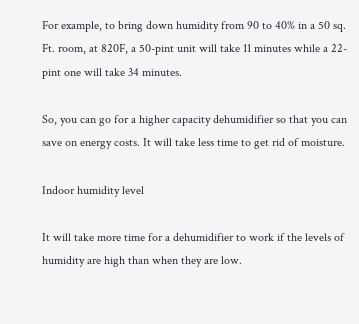For example, to bring down humidity from 90 to 40% in a 50 sq. Ft. room, at 820F, a 50-pint unit will take 11 minutes while a 22-pint one will take 34 minutes.

So, you can go for a higher capacity dehumidifier so that you can save on energy costs. It will take less time to get rid of moisture.

Indoor humidity level

It will take more time for a dehumidifier to work if the levels of humidity are high than when they are low.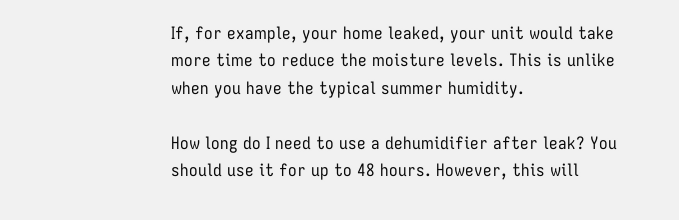If, for example, your home leaked, your unit would take more time to reduce the moisture levels. This is unlike when you have the typical summer humidity.

How long do I need to use a dehumidifier after leak? You should use it for up to 48 hours. However, this will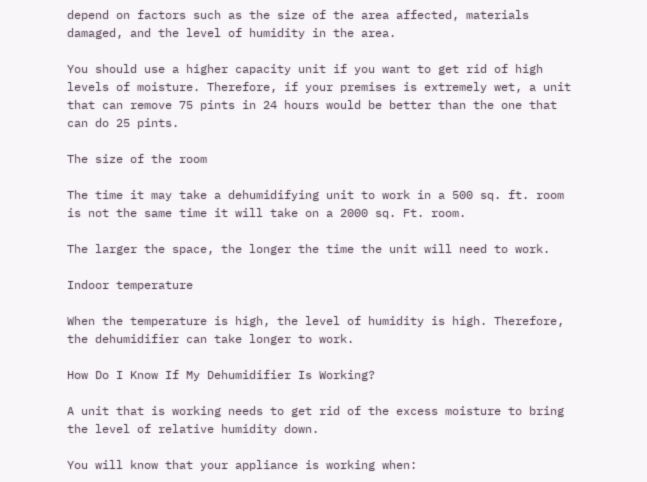depend on factors such as the size of the area affected, materials damaged, and the level of humidity in the area.

You should use a higher capacity unit if you want to get rid of high levels of moisture. Therefore, if your premises is extremely wet, a unit that can remove 75 pints in 24 hours would be better than the one that can do 25 pints.

The size of the room

The time it may take a dehumidifying unit to work in a 500 sq. ft. room is not the same time it will take on a 2000 sq. Ft. room.

The larger the space, the longer the time the unit will need to work.

Indoor temperature

When the temperature is high, the level of humidity is high. Therefore, the dehumidifier can take longer to work.

How Do I Know If My Dehumidifier Is Working?

A unit that is working needs to get rid of the excess moisture to bring the level of relative humidity down.

You will know that your appliance is working when: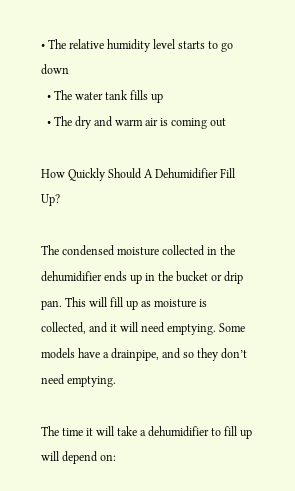• The relative humidity level starts to go down
  • The water tank fills up
  • The dry and warm air is coming out

How Quickly Should A Dehumidifier Fill Up?

The condensed moisture collected in the dehumidifier ends up in the bucket or drip pan. This will fill up as moisture is collected, and it will need emptying. Some models have a drainpipe, and so they don’t need emptying.

The time it will take a dehumidifier to fill up will depend on: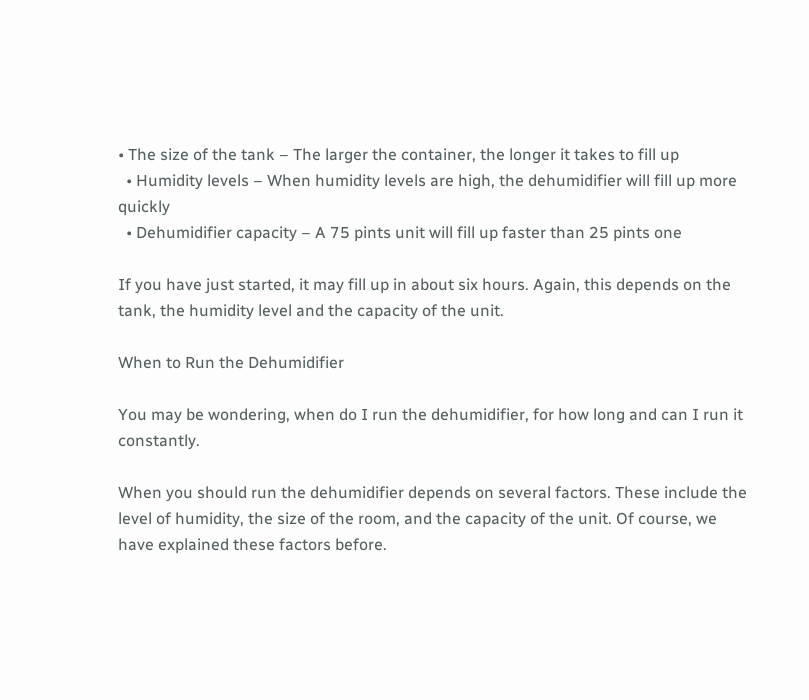• The size of the tank – The larger the container, the longer it takes to fill up
  • Humidity levels – When humidity levels are high, the dehumidifier will fill up more quickly
  • Dehumidifier capacity – A 75 pints unit will fill up faster than 25 pints one

If you have just started, it may fill up in about six hours. Again, this depends on the tank, the humidity level and the capacity of the unit.

When to Run the Dehumidifier

You may be wondering, when do I run the dehumidifier, for how long and can I run it constantly.

When you should run the dehumidifier depends on several factors. These include the level of humidity, the size of the room, and the capacity of the unit. Of course, we have explained these factors before.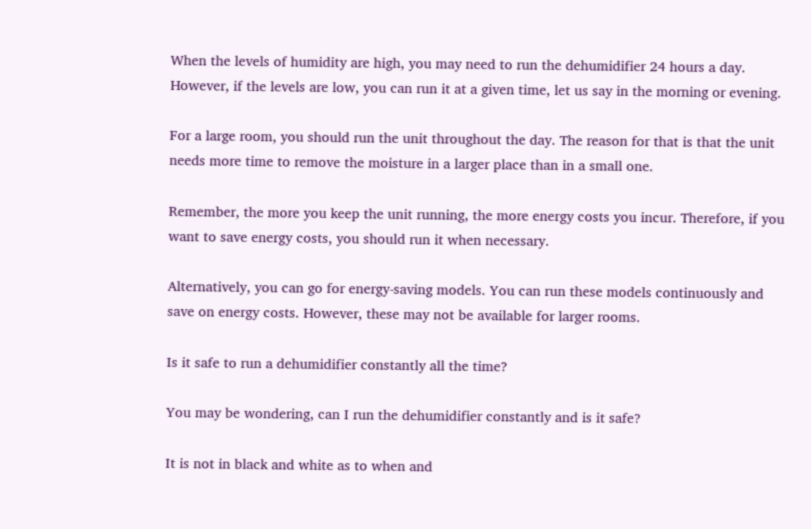When the levels of humidity are high, you may need to run the dehumidifier 24 hours a day. However, if the levels are low, you can run it at a given time, let us say in the morning or evening.

For a large room, you should run the unit throughout the day. The reason for that is that the unit needs more time to remove the moisture in a larger place than in a small one.

Remember, the more you keep the unit running, the more energy costs you incur. Therefore, if you want to save energy costs, you should run it when necessary.

Alternatively, you can go for energy-saving models. You can run these models continuously and save on energy costs. However, these may not be available for larger rooms.

Is it safe to run a dehumidifier constantly all the time?

You may be wondering, can I run the dehumidifier constantly and is it safe?

It is not in black and white as to when and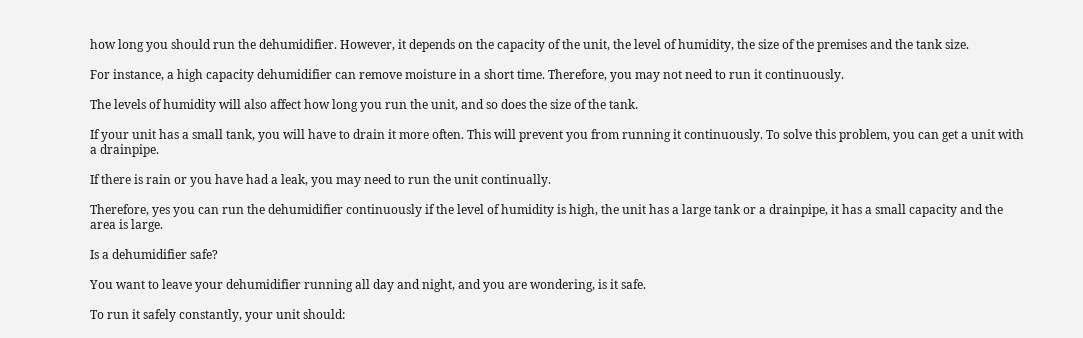how long you should run the dehumidifier. However, it depends on the capacity of the unit, the level of humidity, the size of the premises and the tank size.

For instance, a high capacity dehumidifier can remove moisture in a short time. Therefore, you may not need to run it continuously.

The levels of humidity will also affect how long you run the unit, and so does the size of the tank.

If your unit has a small tank, you will have to drain it more often. This will prevent you from running it continuously. To solve this problem, you can get a unit with a drainpipe.

If there is rain or you have had a leak, you may need to run the unit continually.

Therefore, yes you can run the dehumidifier continuously if the level of humidity is high, the unit has a large tank or a drainpipe, it has a small capacity and the area is large.

Is a dehumidifier safe?

You want to leave your dehumidifier running all day and night, and you are wondering, is it safe.

To run it safely constantly, your unit should: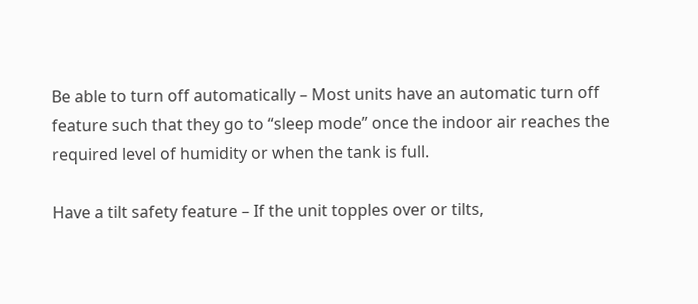Be able to turn off automatically – Most units have an automatic turn off feature such that they go to “sleep mode” once the indoor air reaches the required level of humidity or when the tank is full.

Have a tilt safety feature – If the unit topples over or tilts,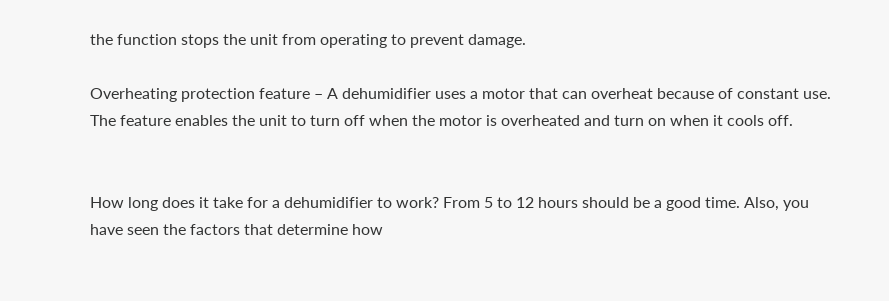the function stops the unit from operating to prevent damage.

Overheating protection feature – A dehumidifier uses a motor that can overheat because of constant use. The feature enables the unit to turn off when the motor is overheated and turn on when it cools off.


How long does it take for a dehumidifier to work? From 5 to 12 hours should be a good time. Also, you have seen the factors that determine how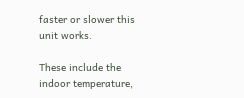faster or slower this unit works.

These include the indoor temperature,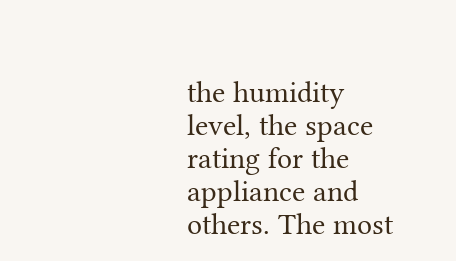the humidity level, the space rating for the appliance and others. The most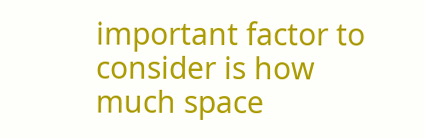important factor to consider is how much space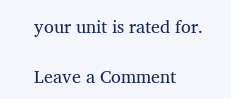your unit is rated for.

Leave a Comment